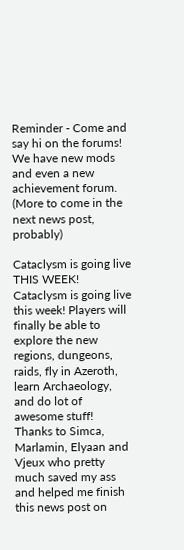Reminder - Come and say hi on the forums! We have new mods and even a new achievement forum. (More to come in the next news post, probably)

Cataclysm is going live THIS WEEK!
Cataclysm is going live this week! Players will finally be able to explore the new regions, dungeons, raids, fly in Azeroth, learn Archaeology, and do lot of awesome stuff! Thanks to Simca, Marlamin, Elyaan and Vjeux who pretty much saved my ass and helped me finish this news post on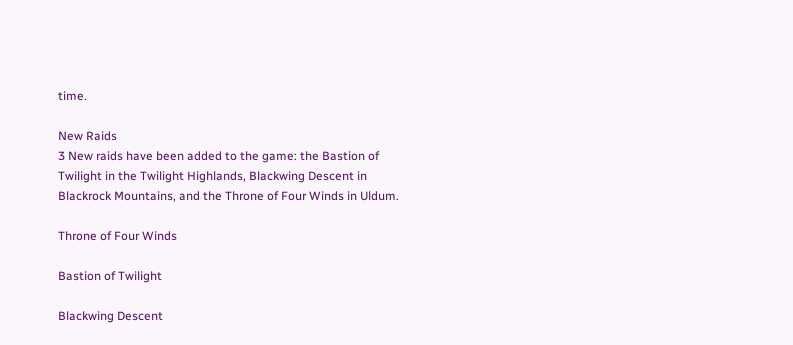time.

New Raids
3 New raids have been added to the game: the Bastion of Twilight in the Twilight Highlands, Blackwing Descent in Blackrock Mountains, and the Throne of Four Winds in Uldum.

Throne of Four Winds

Bastion of Twilight

Blackwing Descent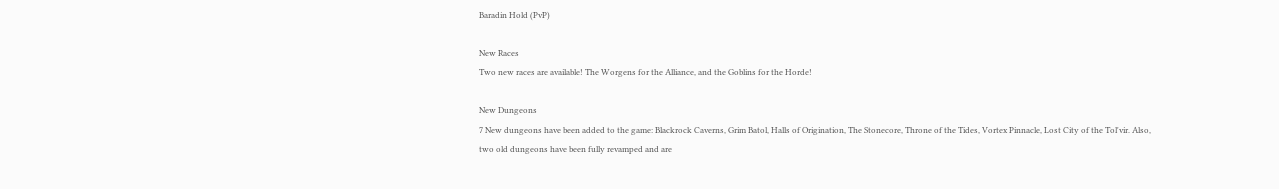Baradin Hold (PvP)

New Races
Two new races are available! The Worgens for the Alliance, and the Goblins for the Horde!

New Dungeons
7 New dungeons have been added to the game: Blackrock Caverns, Grim Batol, Halls of Origination, The Stonecore, Throne of the Tides, Vortex Pinnacle, Lost City of the Tol'vir. Also, two old dungeons have been fully revamped and are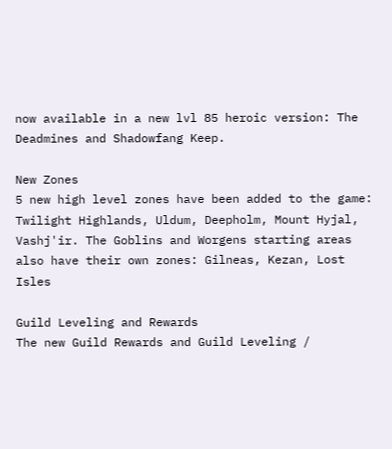now available in a new lvl 85 heroic version: The Deadmines and Shadowfang Keep.

New Zones
5 new high level zones have been added to the game: Twilight Highlands, Uldum, Deepholm, Mount Hyjal, Vashj'ir. The Goblins and Worgens starting areas also have their own zones: Gilneas, Kezan, Lost Isles

Guild Leveling and Rewards
The new Guild Rewards and Guild Leveling /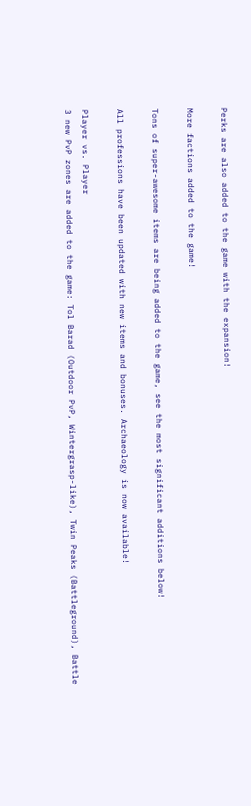Perks are also added to the game with the expansion!

More factions added to the game!

Tons of super-awesome items are being added to the game, see the most significant additions below!

All professions have been updated with new items and bonuses. Archaeology is now available!

Player vs. Player
3 new PvP zones are added to the game: Tol Barad (Outdoor PvP, Wintergrasp-like), Twin Peaks (Battleground), Battle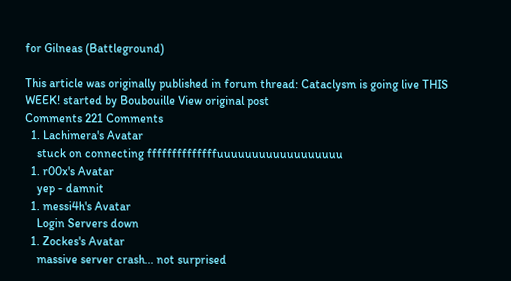for Gilneas (Battleground)

This article was originally published in forum thread: Cataclysm is going live THIS WEEK! started by Boubouille View original post
Comments 221 Comments
  1. Lachimera's Avatar
    stuck on connecting ffffffffffffffuuuuuuuuuuuuuuuuuu
  1. r00x's Avatar
    yep - damnit
  1. messi4h's Avatar
    Login Servers down
  1. Zockes's Avatar
    massive server crash... not surprised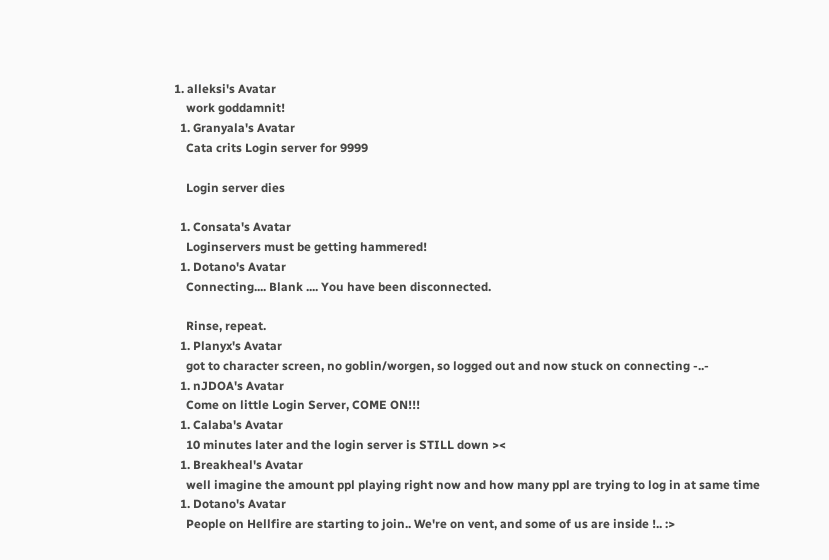1. alleksi's Avatar
    work goddamnit!
  1. Granyala's Avatar
    Cata crits Login server for 9999

    Login server dies

  1. Consata's Avatar
    Loginservers must be getting hammered!
  1. Dotano's Avatar
    Connecting.... Blank .... You have been disconnected.

    Rinse, repeat.
  1. Planyx's Avatar
    got to character screen, no goblin/worgen, so logged out and now stuck on connecting -..-
  1. nJDOA's Avatar
    Come on little Login Server, COME ON!!!
  1. Calaba's Avatar
    10 minutes later and the login server is STILL down ><
  1. Breakheal's Avatar
    well imagine the amount ppl playing right now and how many ppl are trying to log in at same time
  1. Dotano's Avatar
    People on Hellfire are starting to join.. We're on vent, and some of us are inside !.. :>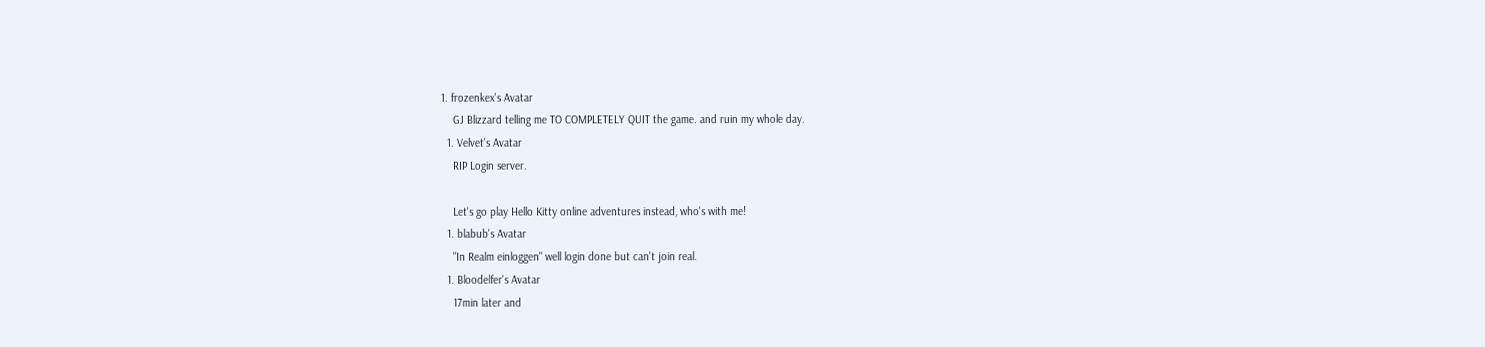1. frozenkex's Avatar
    GJ Blizzard telling me TO COMPLETELY QUIT the game. and ruin my whole day.
  1. Velvet's Avatar
    RIP Login server.

    Let's go play Hello Kitty online adventures instead, who's with me!
  1. blabub's Avatar
    "In Realm einloggen" well login done but can't join real.
  1. Bloodelfer's Avatar
    17min later and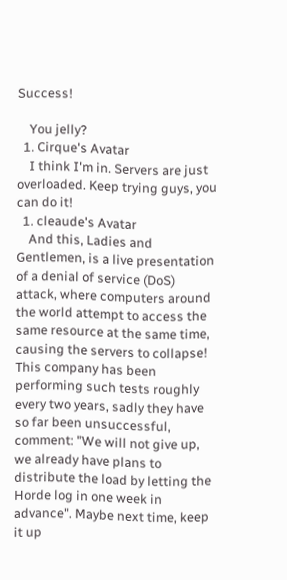Success!

    You jelly?
  1. Cirque's Avatar
    I think I'm in. Servers are just overloaded. Keep trying guys, you can do it!
  1. cleaude's Avatar
    And this, Ladies and Gentlemen, is a live presentation of a denial of service (DoS) attack, where computers around the world attempt to access the same resource at the same time, causing the servers to collapse! This company has been performing such tests roughly every two years, sadly they have so far been unsuccessful, comment: "We will not give up, we already have plans to distribute the load by letting the Horde log in one week in advance". Maybe next time, keep it up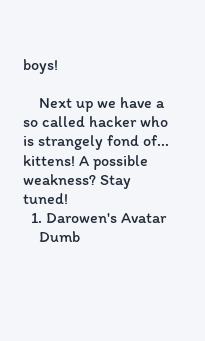boys!

    Next up we have a so called hacker who is strangely fond of... kittens! A possible weakness? Stay tuned!
  1. Darowen's Avatar
    Dumb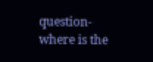question-where is the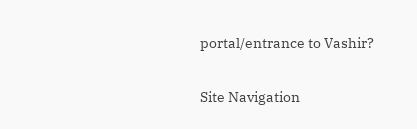portal/entrance to Vashir?

Site Navigation